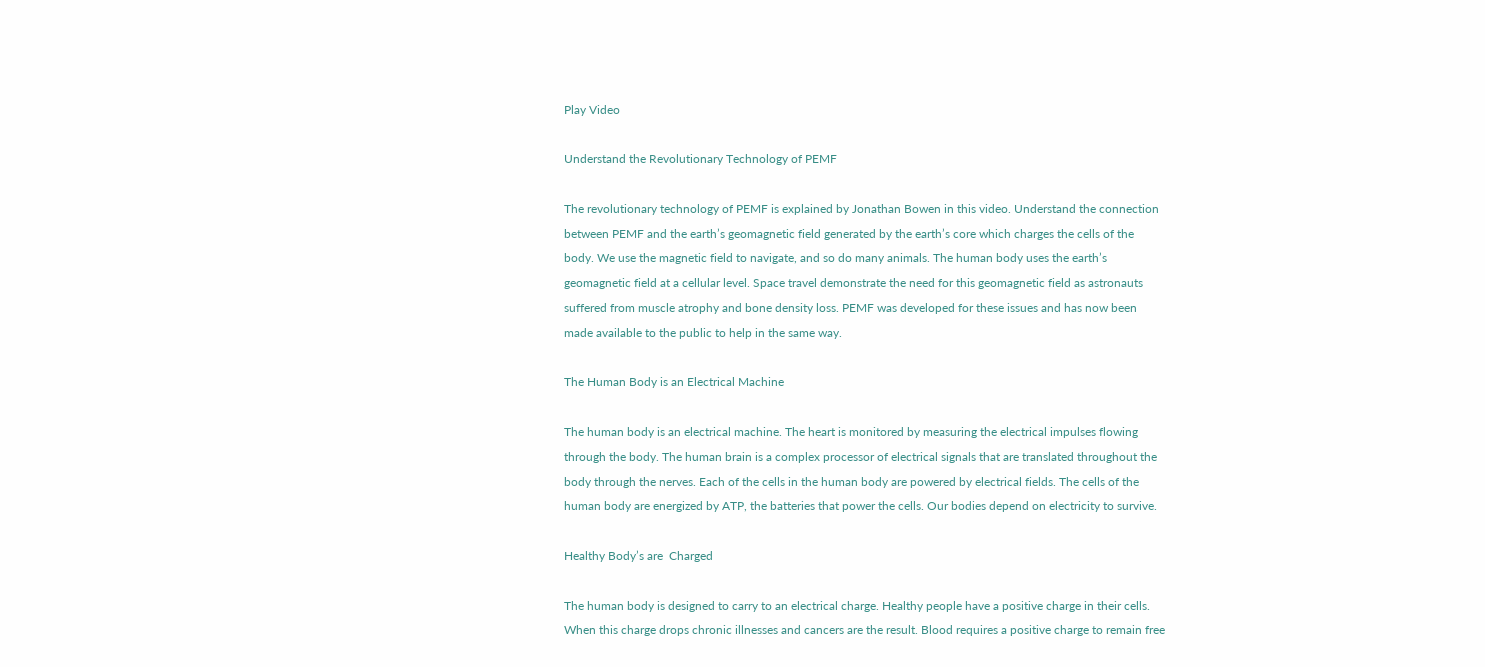Play Video

Understand the Revolutionary Technology of PEMF

The revolutionary technology of PEMF is explained by Jonathan Bowen in this video. Understand the connection between PEMF and the earth’s geomagnetic field generated by the earth’s core which charges the cells of the body. We use the magnetic field to navigate, and so do many animals. The human body uses the earth’s geomagnetic field at a cellular level. Space travel demonstrate the need for this geomagnetic field as astronauts suffered from muscle atrophy and bone density loss. PEMF was developed for these issues and has now been made available to the public to help in the same way.

The Human Body is an Electrical Machine

The human body is an electrical machine. The heart is monitored by measuring the electrical impulses flowing through the body. The human brain is a complex processor of electrical signals that are translated throughout the body through the nerves. Each of the cells in the human body are powered by electrical fields. The cells of the human body are energized by ATP, the batteries that power the cells. Our bodies depend on electricity to survive.

Healthy Body’s are  Charged

The human body is designed to carry to an electrical charge. Healthy people have a positive charge in their cells. When this charge drops chronic illnesses and cancers are the result. Blood requires a positive charge to remain free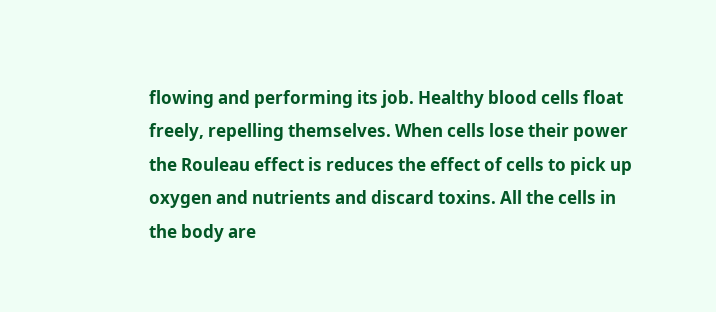flowing and performing its job. Healthy blood cells float freely, repelling themselves. When cells lose their power the Rouleau effect is reduces the effect of cells to pick up oxygen and nutrients and discard toxins. All the cells in the body are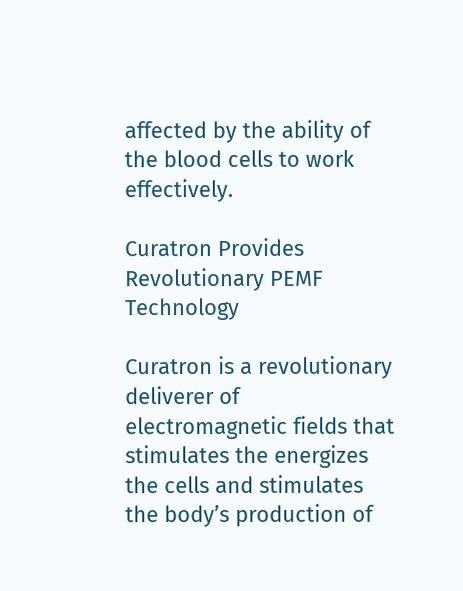affected by the ability of the blood cells to work effectively.

Curatron Provides Revolutionary PEMF Technology

Curatron is a revolutionary deliverer of electromagnetic fields that stimulates the energizes the cells and stimulates the body’s production of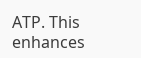ATP. This enhances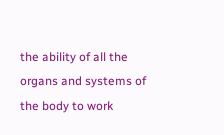the ability of all the organs and systems of the body to work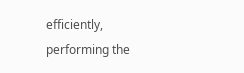efficiently, performing the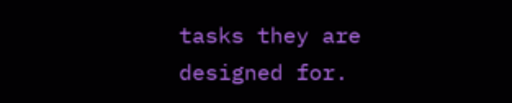tasks they are designed for.